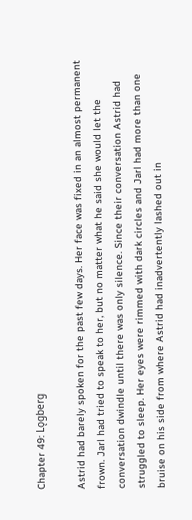Chapter 49: Lǫgberg

Astrid had barely spoken for the past few days. Her face was fixed in an almost permanent frown. Jarl had tried to speak to her, but no matter what he said she would let the conversation dwindle until there was only silence. Since their conversation Astrid had struggled to sleep. Her eyes were rimmed with dark circles and Jarl had more than one bruise on his side from where Astrid had inadvertently lashed out in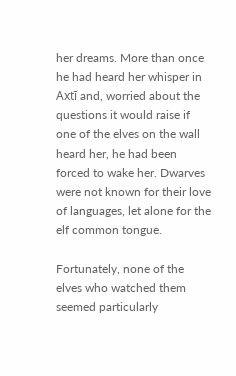her dreams. More than once he had heard her whisper in Axtī and, worried about the questions it would raise if one of the elves on the wall heard her, he had been forced to wake her. Dwarves were not known for their love of languages, let alone for the elf common tongue.

Fortunately, none of the elves who watched them seemed particularly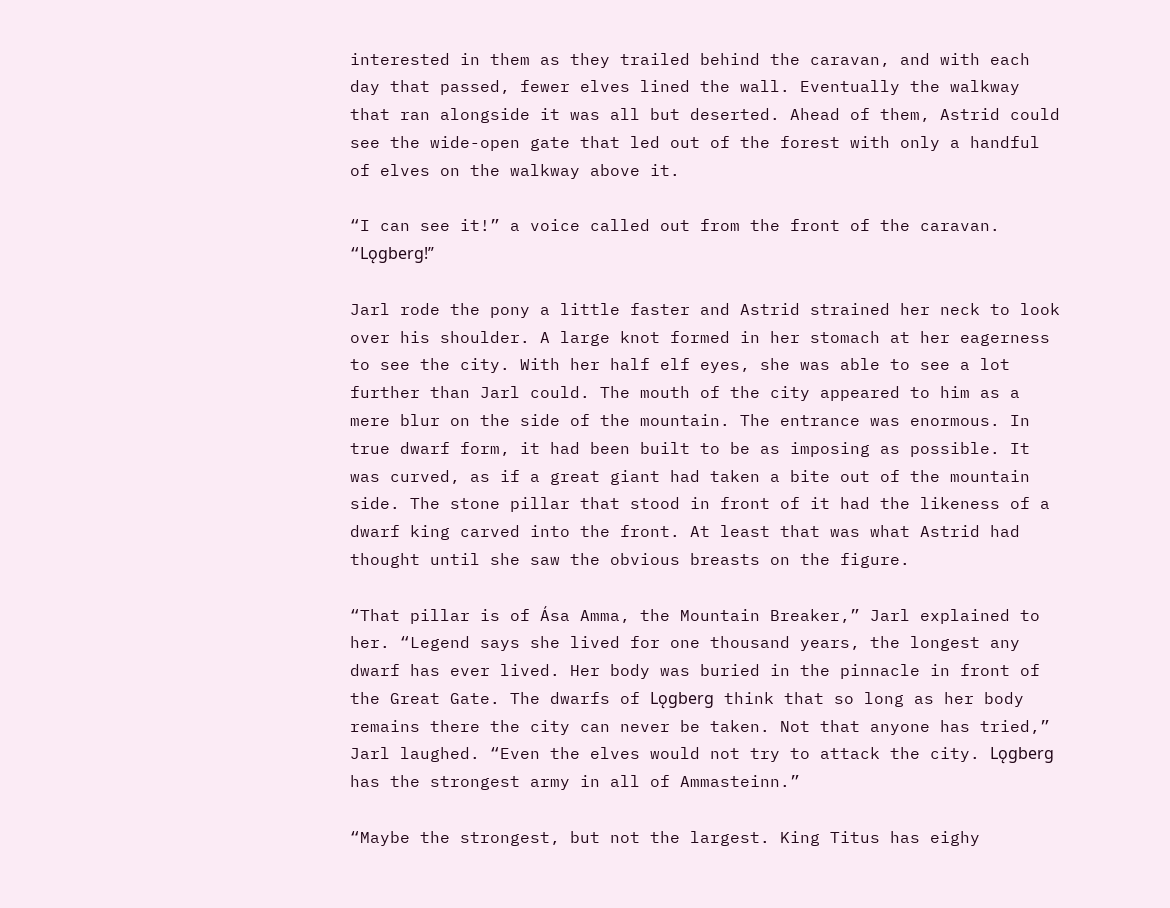interested in them as they trailed behind the caravan, and with each day that passed, fewer elves lined the wall. Eventually the walkway that ran alongside it was all but deserted. Ahead of them, Astrid could see the wide-open gate that led out of the forest with only a handful of elves on the walkway above it.

“I can see it!” a voice called out from the front of the caravan. “Lǫgberg!”

Jarl rode the pony a little faster and Astrid strained her neck to look over his shoulder. A large knot formed in her stomach at her eagerness to see the city. With her half elf eyes, she was able to see a lot further than Jarl could. The mouth of the city appeared to him as a mere blur on the side of the mountain. The entrance was enormous. In true dwarf form, it had been built to be as imposing as possible. It was curved, as if a great giant had taken a bite out of the mountain side. The stone pillar that stood in front of it had the likeness of a dwarf king carved into the front. At least that was what Astrid had thought until she saw the obvious breasts on the figure.

“That pillar is of Ása Amma, the Mountain Breaker,” Jarl explained to her. “Legend says she lived for one thousand years, the longest any dwarf has ever lived. Her body was buried in the pinnacle in front of the Great Gate. The dwarfs of Lǫgberg think that so long as her body remains there the city can never be taken. Not that anyone has tried,” Jarl laughed. “Even the elves would not try to attack the city. Lǫgberg has the strongest army in all of Ammasteinn.”

“Maybe the strongest, but not the largest. King Titus has eighy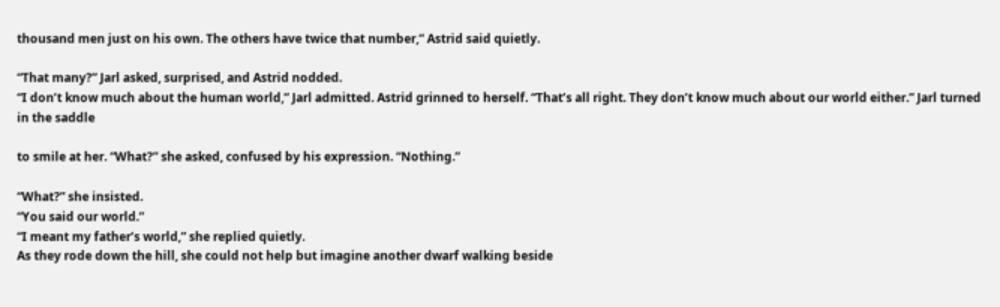thousand men just on his own. The others have twice that number,” Astrid said quietly.

“That many?” Jarl asked, surprised, and Astrid nodded.
“I don’t know much about the human world,” Jarl admitted. Astrid grinned to herself. “That’s all right. They don’t know much about our world either.” Jarl turned in the saddle

to smile at her. “What?” she asked, confused by his expression. “Nothing.”

“What?” she insisted.
“You said our world.”
“I meant my father’s world,” she replied quietly.
As they rode down the hill, she could not help but imagine another dwarf walking beside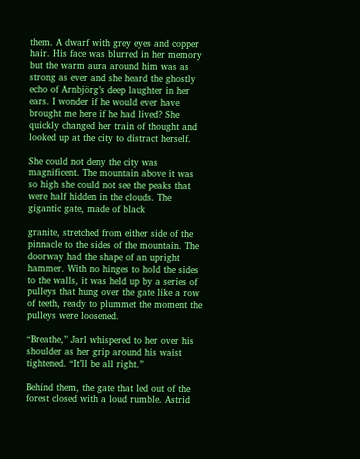them. A dwarf with grey eyes and copper hair. His face was blurred in her memory but the warm aura around him was as strong as ever and she heard the ghostly echo of Arnbjörg’s deep laughter in her ears. I wonder if he would ever have brought me here if he had lived? She quickly changed her train of thought and looked up at the city to distract herself.

She could not deny the city was magnificent. The mountain above it was so high she could not see the peaks that were half hidden in the clouds. The gigantic gate, made of black

granite, stretched from either side of the pinnacle to the sides of the mountain. The doorway had the shape of an upright hammer. With no hinges to hold the sides to the walls, it was held up by a series of pulleys that hung over the gate like a row of teeth, ready to plummet the moment the pulleys were loosened.

“Breathe,” Jarl whispered to her over his shoulder as her grip around his waist tightened. “It’ll be all right.”

Behind them, the gate that led out of the forest closed with a loud rumble. Astrid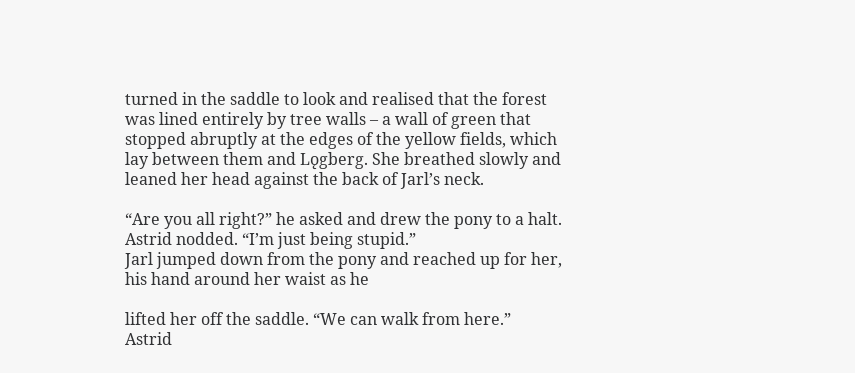turned in the saddle to look and realised that the forest was lined entirely by tree walls – a wall of green that stopped abruptly at the edges of the yellow fields, which lay between them and Lǫgberg. She breathed slowly and leaned her head against the back of Jarl’s neck.

“Are you all right?” he asked and drew the pony to a halt.
Astrid nodded. “I’m just being stupid.”
Jarl jumped down from the pony and reached up for her, his hand around her waist as he

lifted her off the saddle. “We can walk from here.”
Astrid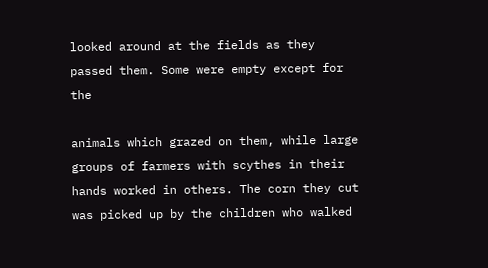looked around at the fields as they passed them. Some were empty except for the

animals which grazed on them, while large groups of farmers with scythes in their hands worked in others. The corn they cut was picked up by the children who walked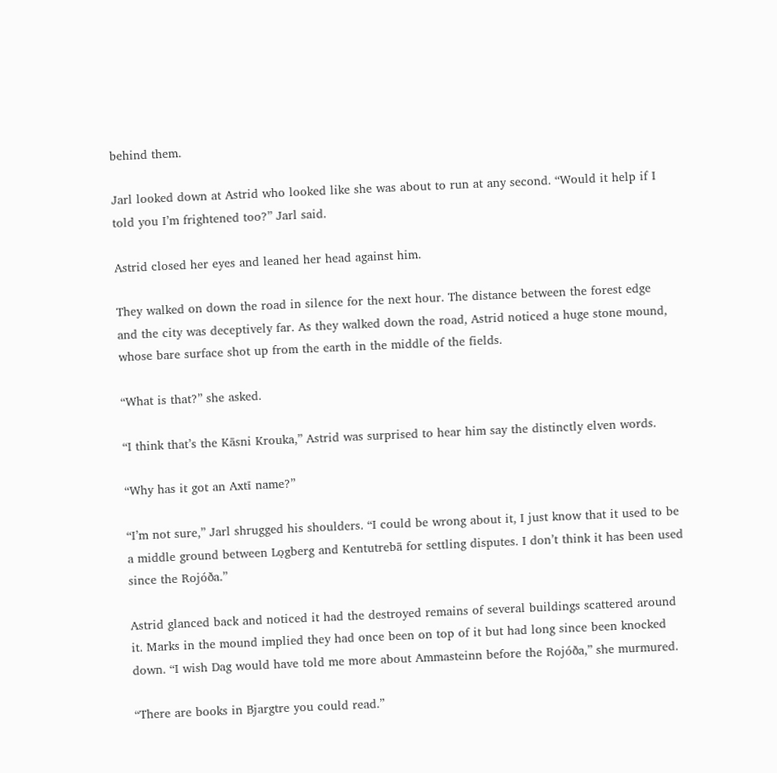behind them.

Jarl looked down at Astrid who looked like she was about to run at any second. “Would it help if I told you I’m frightened too?” Jarl said.

Astrid closed her eyes and leaned her head against him.

They walked on down the road in silence for the next hour. The distance between the forest edge and the city was deceptively far. As they walked down the road, Astrid noticed a huge stone mound, whose bare surface shot up from the earth in the middle of the fields.

“What is that?” she asked.

“I think that’s the Kāsni Krouka,” Astrid was surprised to hear him say the distinctly elven words.

“Why has it got an Axtī name?”

“I’m not sure,” Jarl shrugged his shoulders. “I could be wrong about it, I just know that it used to be a middle ground between Lǫgberg and Kentutrebā for settling disputes. I don’t think it has been used since the Rojóða.”

Astrid glanced back and noticed it had the destroyed remains of several buildings scattered around it. Marks in the mound implied they had once been on top of it but had long since been knocked down. “I wish Dag would have told me more about Ammasteinn before the Rojóða,” she murmured.

“There are books in Bjargtre you could read.”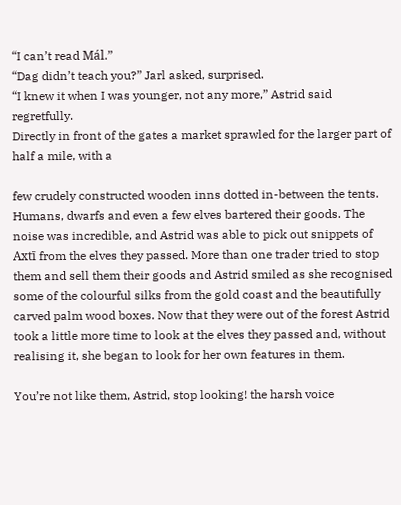“I can’t read Mál.”
“Dag didn’t teach you?” Jarl asked, surprised.
“I knew it when I was younger, not any more,” Astrid said regretfully.
Directly in front of the gates a market sprawled for the larger part of half a mile, with a

few crudely constructed wooden inns dotted in-between the tents. Humans, dwarfs and even a few elves bartered their goods. The noise was incredible, and Astrid was able to pick out snippets of Axtī from the elves they passed. More than one trader tried to stop them and sell them their goods and Astrid smiled as she recognised some of the colourful silks from the gold coast and the beautifully carved palm wood boxes. Now that they were out of the forest Astrid took a little more time to look at the elves they passed and, without realising it, she began to look for her own features in them.

You’re not like them, Astrid, stop looking! the harsh voice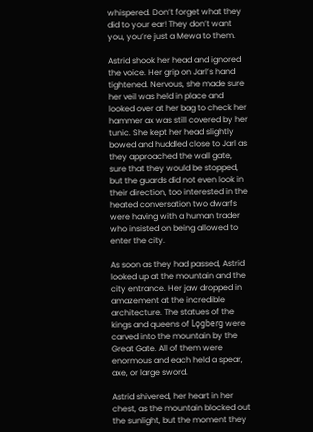whispered. Don’t forget what they did to your ear! They don’t want you, you’re just a Mewa to them.

Astrid shook her head and ignored the voice. Her grip on Jarl’s hand tightened. Nervous, she made sure her veil was held in place and looked over at her bag to check her hammer ax was still covered by her tunic. She kept her head slightly bowed and huddled close to Jarl as they approached the wall gate, sure that they would be stopped, but the guards did not even look in their direction, too interested in the heated conversation two dwarfs were having with a human trader who insisted on being allowed to enter the city.

As soon as they had passed, Astrid looked up at the mountain and the city entrance. Her jaw dropped in amazement at the incredible architecture. The statues of the kings and queens of Lǫgberg were carved into the mountain by the Great Gate. All of them were enormous and each held a spear, axe, or large sword.

Astrid shivered, her heart in her chest, as the mountain blocked out the sunlight, but the moment they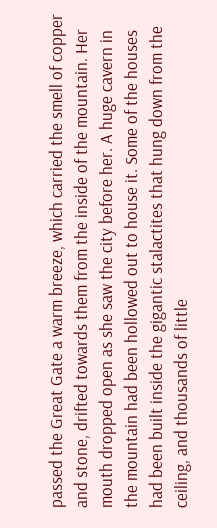passed the Great Gate a warm breeze, which carried the smell of copper and stone, drifted towards them from the inside of the mountain. Her mouth dropped open as she saw the city before her. A huge cavern in the mountain had been hollowed out to house it. Some of the houses had been built inside the gigantic stalactites that hung down from the ceiling, and thousands of little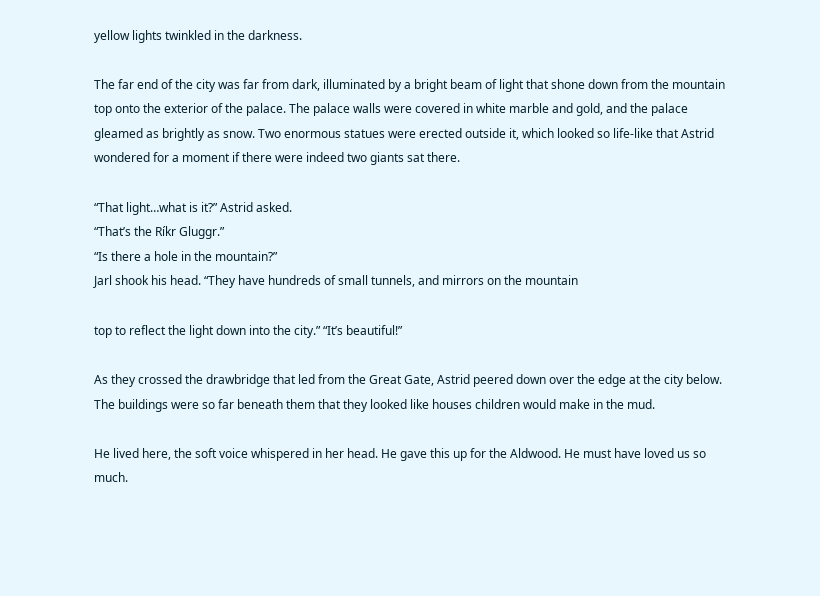yellow lights twinkled in the darkness.

The far end of the city was far from dark, illuminated by a bright beam of light that shone down from the mountain top onto the exterior of the palace. The palace walls were covered in white marble and gold, and the palace gleamed as brightly as snow. Two enormous statues were erected outside it, which looked so life-like that Astrid wondered for a moment if there were indeed two giants sat there.

“That light…what is it?” Astrid asked.
“That’s the Ríkr Gluggr.”
“Is there a hole in the mountain?”
Jarl shook his head. “They have hundreds of small tunnels, and mirrors on the mountain

top to reflect the light down into the city.” “It’s beautiful!”

As they crossed the drawbridge that led from the Great Gate, Astrid peered down over the edge at the city below. The buildings were so far beneath them that they looked like houses children would make in the mud.

He lived here, the soft voice whispered in her head. He gave this up for the Aldwood. He must have loved us so much.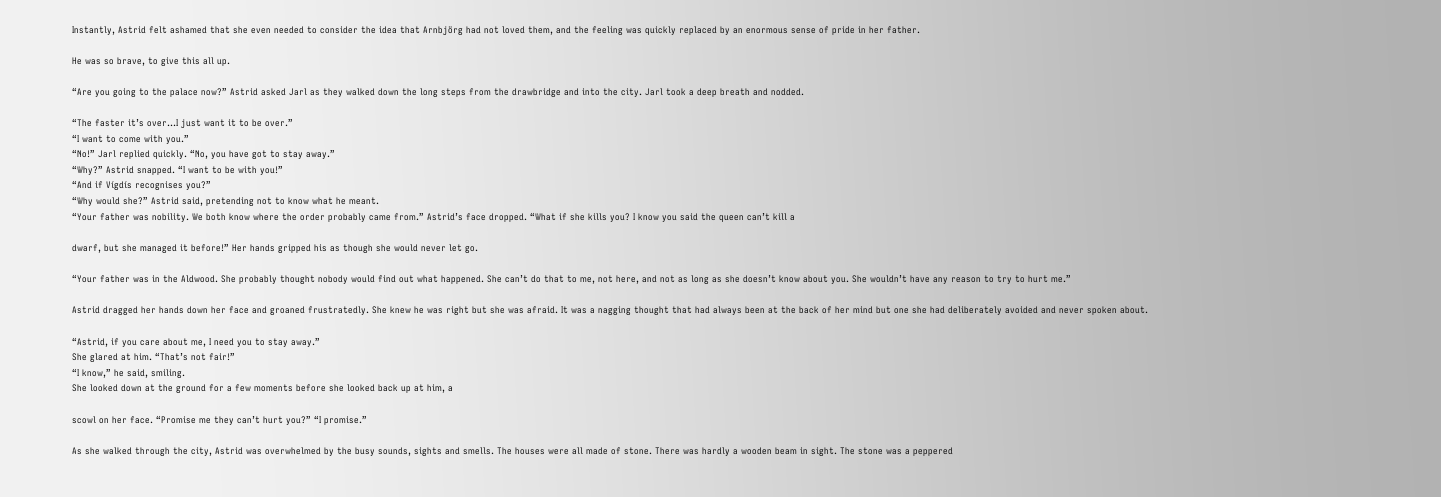Instantly, Astrid felt ashamed that she even needed to consider the idea that Arnbjörg had not loved them, and the feeling was quickly replaced by an enormous sense of pride in her father.

He was so brave, to give this all up.

“Are you going to the palace now?” Astrid asked Jarl as they walked down the long steps from the drawbridge and into the city. Jarl took a deep breath and nodded.

“The faster it’s over…I just want it to be over.”
“I want to come with you.”
“No!” Jarl replied quickly. “No, you have got to stay away.”
“Why?” Astrid snapped. “I want to be with you!”
“And if Vígdís recognises you?”
“Why would she?” Astrid said, pretending not to know what he meant.
“Your father was nobility. We both know where the order probably came from.” Astrid’s face dropped. “What if she kills you? I know you said the queen can’t kill a

dwarf, but she managed it before!” Her hands gripped his as though she would never let go.

“Your father was in the Aldwood. She probably thought nobody would find out what happened. She can’t do that to me, not here, and not as long as she doesn’t know about you. She wouldn’t have any reason to try to hurt me.”

Astrid dragged her hands down her face and groaned frustratedly. She knew he was right but she was afraid. It was a nagging thought that had always been at the back of her mind but one she had deliberately avoided and never spoken about.

“Astrid, if you care about me, I need you to stay away.”
She glared at him. “That’s not fair!”
“I know,” he said, smiling.
She looked down at the ground for a few moments before she looked back up at him, a

scowl on her face. “Promise me they can’t hurt you?” “I promise.”

As she walked through the city, Astrid was overwhelmed by the busy sounds, sights and smells. The houses were all made of stone. There was hardly a wooden beam in sight. The stone was a peppered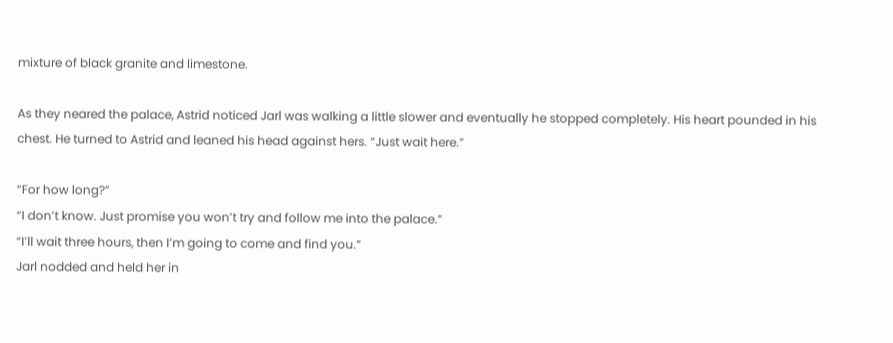mixture of black granite and limestone.

As they neared the palace, Astrid noticed Jarl was walking a little slower and eventually he stopped completely. His heart pounded in his chest. He turned to Astrid and leaned his head against hers. “Just wait here.”

“For how long?”
“I don’t know. Just promise you won’t try and follow me into the palace.”
“I’ll wait three hours, then I’m going to come and find you.”
Jarl nodded and held her in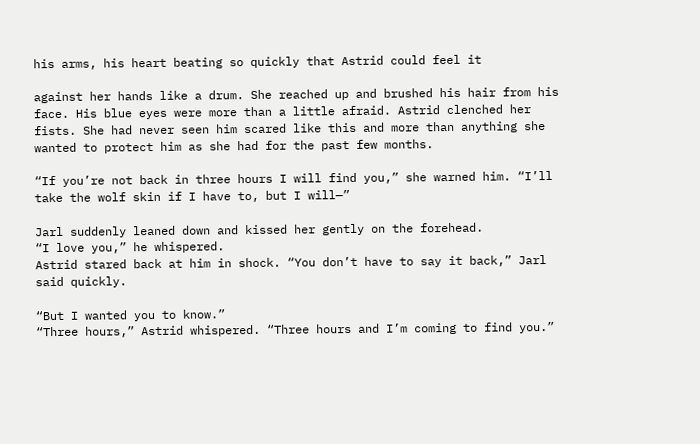his arms, his heart beating so quickly that Astrid could feel it

against her hands like a drum. She reached up and brushed his hair from his face. His blue eyes were more than a little afraid. Astrid clenched her fists. She had never seen him scared like this and more than anything she wanted to protect him as she had for the past few months.

“If you’re not back in three hours I will find you,” she warned him. “I’ll take the wolf skin if I have to, but I will—”

Jarl suddenly leaned down and kissed her gently on the forehead.
“I love you,” he whispered.
Astrid stared back at him in shock. “You don’t have to say it back,” Jarl said quickly.

“But I wanted you to know.”
“Three hours,” Astrid whispered. “Three hours and I’m coming to find you.”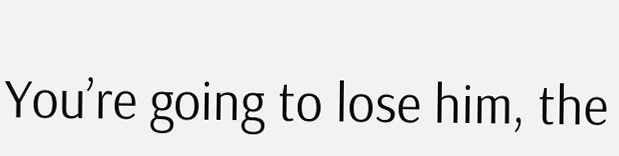You’re going to lose him, the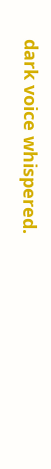dark voice whispered.